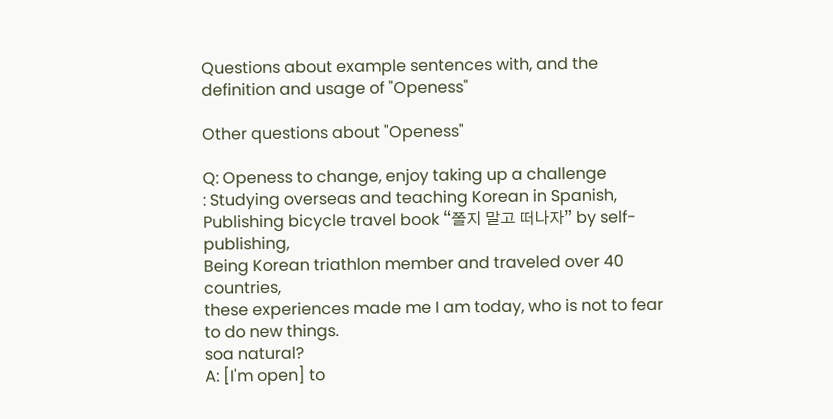Questions about example sentences with, and the definition and usage of "Openess"

Other questions about "Openess"

Q: Openess to change, enjoy taking up a challenge
: Studying overseas and teaching Korean in Spanish,
Publishing bicycle travel book “쫄지 말고 떠나자” by self-publishing,
Being Korean triathlon member and traveled over 40 countries,
these experiences made me I am today, who is not to fear to do new things.
soa natural?
A: [I'm open] to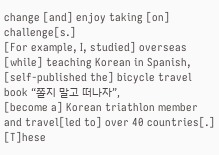change [and] enjoy taking [on] challenge[s.]
[For example, I, studied] overseas [while] teaching Korean in Spanish, [self-published the] bicycle travel book “쫄지 말고 떠나자”,
[become a] Korean triathlon member and travel[led to] over 40 countries[.]
[T]hese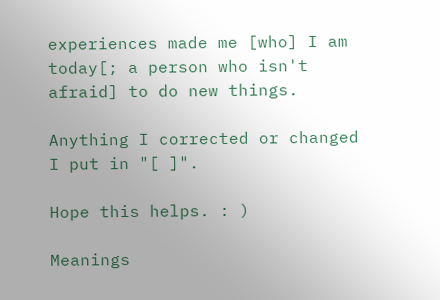experiences made me [who] I am today[; a person who isn't afraid] to do new things.

Anything I corrected or changed I put in "[ ]".

Hope this helps. : )

Meanings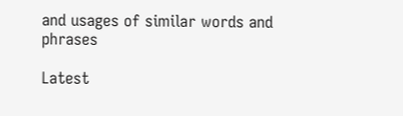and usages of similar words and phrases

Latest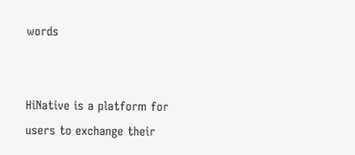words


HiNative is a platform for users to exchange their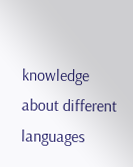knowledge about different languages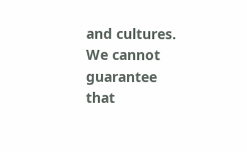and cultures. We cannot guarantee that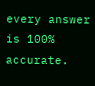every answer is 100% accurate.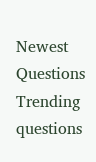Newest Questions
Trending questions